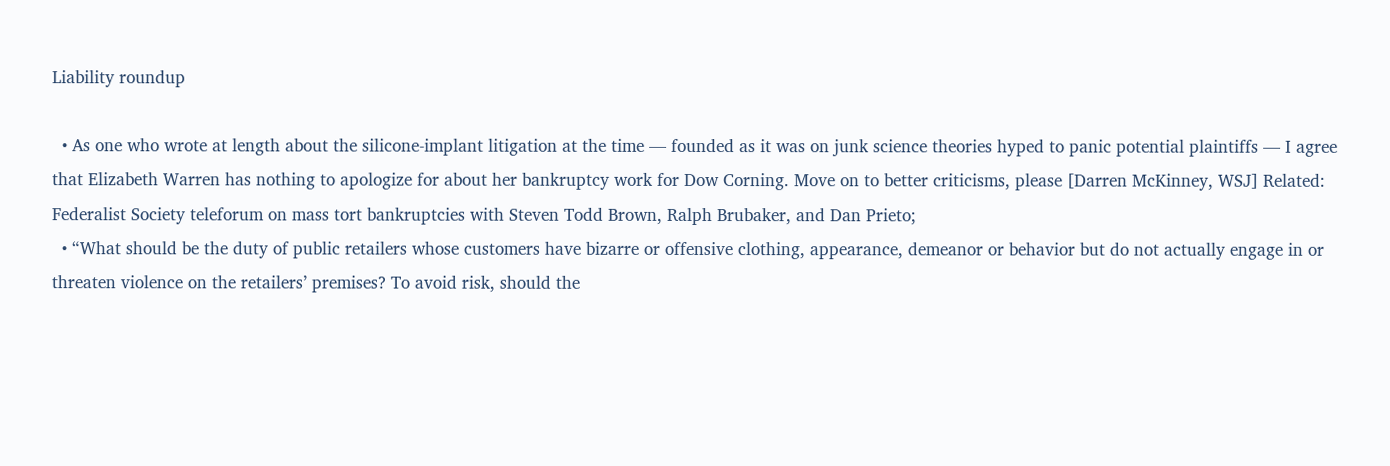Liability roundup

  • As one who wrote at length about the silicone-implant litigation at the time — founded as it was on junk science theories hyped to panic potential plaintiffs — I agree that Elizabeth Warren has nothing to apologize for about her bankruptcy work for Dow Corning. Move on to better criticisms, please [Darren McKinney, WSJ] Related: Federalist Society teleforum on mass tort bankruptcies with Steven Todd Brown, Ralph Brubaker, and Dan Prieto;
  • “What should be the duty of public retailers whose customers have bizarre or offensive clothing, appearance, demeanor or behavior but do not actually engage in or threaten violence on the retailers’ premises? To avoid risk, should the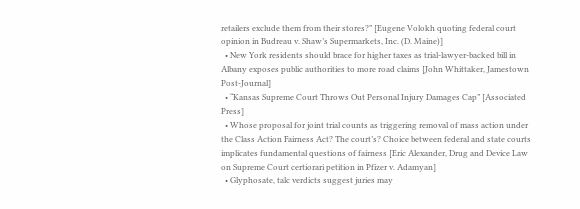retailers exclude them from their stores?” [Eugene Volokh quoting federal court opinion in Budreau v. Shaw’s Supermarkets, Inc. (D. Maine)]
  • New York residents should brace for higher taxes as trial-lawyer-backed bill in Albany exposes public authorities to more road claims [John Whittaker, Jamestown Post-Journal]
  • “Kansas Supreme Court Throws Out Personal Injury Damages Cap” [Associated Press]
  • Whose proposal for joint trial counts as triggering removal of mass action under the Class Action Fairness Act? The court’s? Choice between federal and state courts implicates fundamental questions of fairness [Eric Alexander, Drug and Device Law on Supreme Court certiorari petition in Pfizer v. Adamyan]
  • Glyphosate, talc verdicts suggest juries may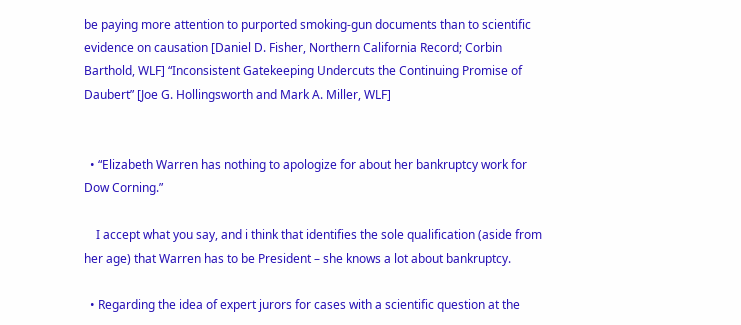be paying more attention to purported smoking-gun documents than to scientific evidence on causation [Daniel D. Fisher, Northern California Record; Corbin Barthold, WLF] “Inconsistent Gatekeeping Undercuts the Continuing Promise of Daubert” [Joe G. Hollingsworth and Mark A. Miller, WLF]


  • “Elizabeth Warren has nothing to apologize for about her bankruptcy work for Dow Corning.”

    I accept what you say, and i think that identifies the sole qualification (aside from her age) that Warren has to be President – she knows a lot about bankruptcy.

  • Regarding the idea of expert jurors for cases with a scientific question at the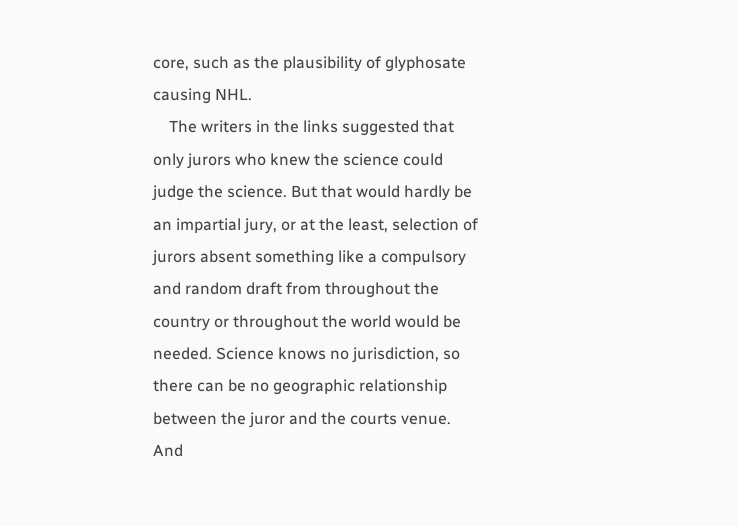core, such as the plausibility of glyphosate causing NHL.
    The writers in the links suggested that only jurors who knew the science could judge the science. But that would hardly be an impartial jury, or at the least, selection of jurors absent something like a compulsory and random draft from throughout the country or throughout the world would be needed. Science knows no jurisdiction, so there can be no geographic relationship between the juror and the courts venue. And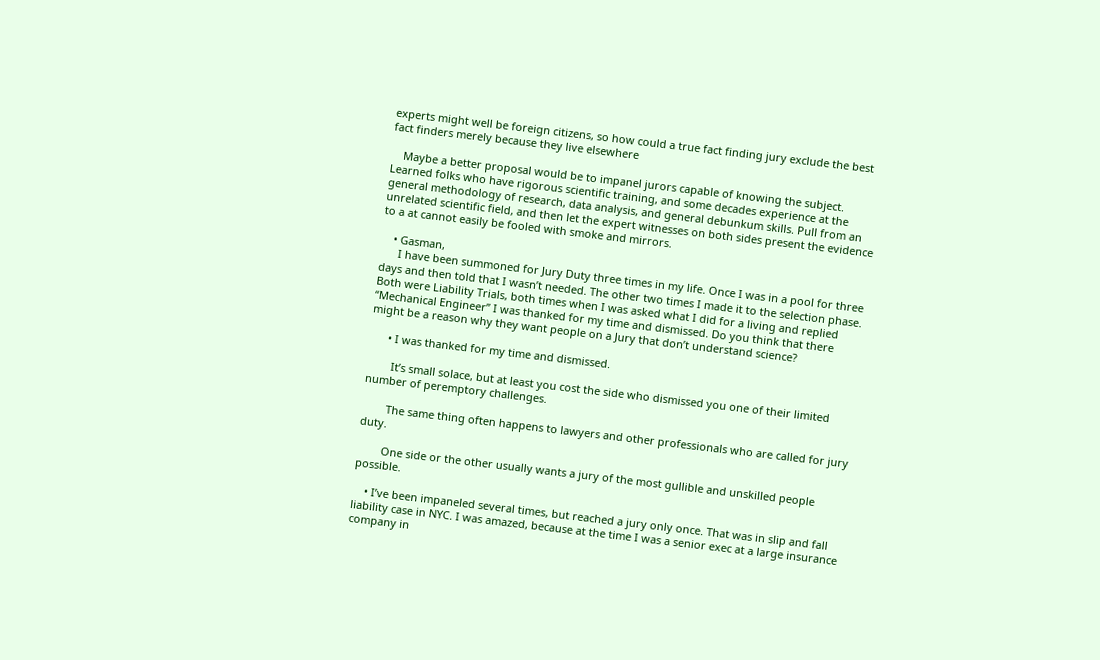experts might well be foreign citizens, so how could a true fact finding jury exclude the best fact finders merely because they live elsewhere

    Maybe a better proposal would be to impanel jurors capable of knowing the subject. Learned folks who have rigorous scientific training, and some decades experience at the general methodology of research, data analysis, and general debunkum skills. Pull from an unrelated scientific field, and then let the expert witnesses on both sides present the evidence to a at cannot easily be fooled with smoke and mirrors.

    • Gasman,
      I have been summoned for Jury Duty three times in my life. Once I was in a pool for three days and then told that I wasn’t needed. The other two times I made it to the selection phase. Both were Liability Trials, both times when I was asked what I did for a living and replied “Mechanical Engineer” I was thanked for my time and dismissed. Do you think that there might be a reason why they want people on a Jury that don’t understand science?

      • I was thanked for my time and dismissed.

        It’s small solace, but at least you cost the side who dismissed you one of their limited number of peremptory challenges.

        The same thing often happens to lawyers and other professionals who are called for jury duty.

        One side or the other usually wants a jury of the most gullible and unskilled people possible.

    • I’ve been impaneled several times, but reached a jury only once. That was in slip and fall liability case in NYC. I was amazed, because at the time I was a senior exec at a large insurance company in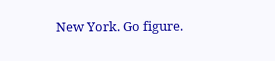New York. Go figure.